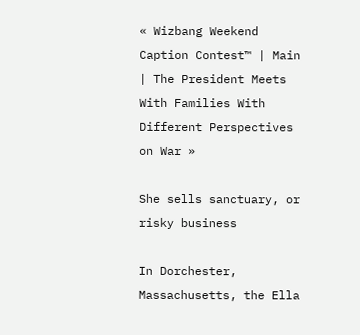« Wizbang Weekend Caption Contest™ | Main | The President Meets With Families With Different Perspectives on War »

She sells sanctuary, or risky business

In Dorchester, Massachusetts, the Ella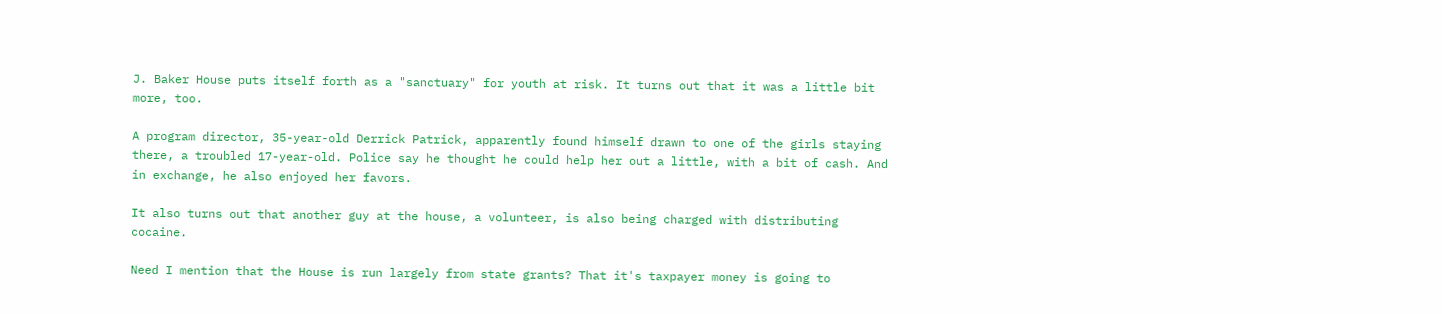J. Baker House puts itself forth as a "sanctuary" for youth at risk. It turns out that it was a little bit more, too.

A program director, 35-year-old Derrick Patrick, apparently found himself drawn to one of the girls staying there, a troubled 17-year-old. Police say he thought he could help her out a little, with a bit of cash. And in exchange, he also enjoyed her favors.

It also turns out that another guy at the house, a volunteer, is also being charged with distributing cocaine.

Need I mention that the House is run largely from state grants? That it's taxpayer money is going to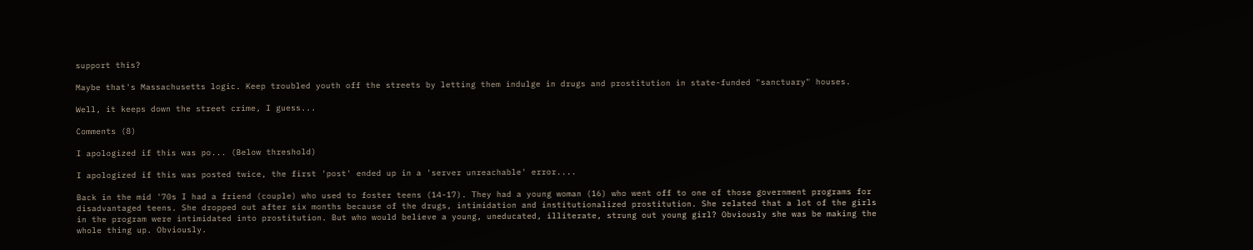support this?

Maybe that's Massachusetts logic. Keep troubled youth off the streets by letting them indulge in drugs and prostitution in state-funded "sanctuary" houses.

Well, it keeps down the street crime, I guess...

Comments (8)

I apologized if this was po... (Below threshold)

I apologized if this was posted twice, the first 'post' ended up in a 'server unreachable' error....

Back in the mid '70s I had a friend (couple) who used to foster teens (14-17). They had a young woman (16) who went off to one of those government programs for disadvantaged teens. She dropped out after six months because of the drugs, intimidation and institutionalized prostitution. She related that a lot of the girls in the program were intimidated into prostitution. But who would believe a young, uneducated, illiterate, strung out young girl? Obviously she was be making the whole thing up. Obviously.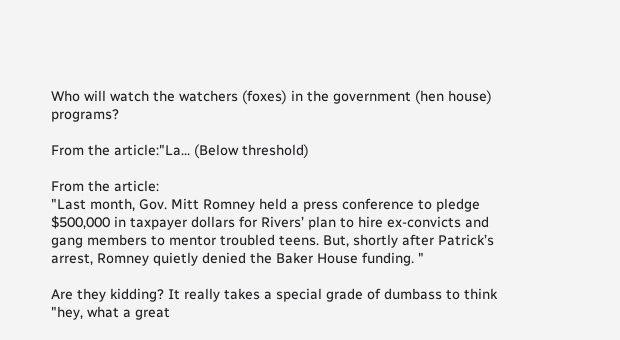Who will watch the watchers (foxes) in the government (hen house) programs?

From the article:"La... (Below threshold)

From the article:
"Last month, Gov. Mitt Romney held a press conference to pledge $500,000 in taxpayer dollars for Rivers’ plan to hire ex-convicts and gang members to mentor troubled teens. But, shortly after Patrick’s arrest, Romney quietly denied the Baker House funding. "

Are they kidding? It really takes a special grade of dumbass to think "hey, what a great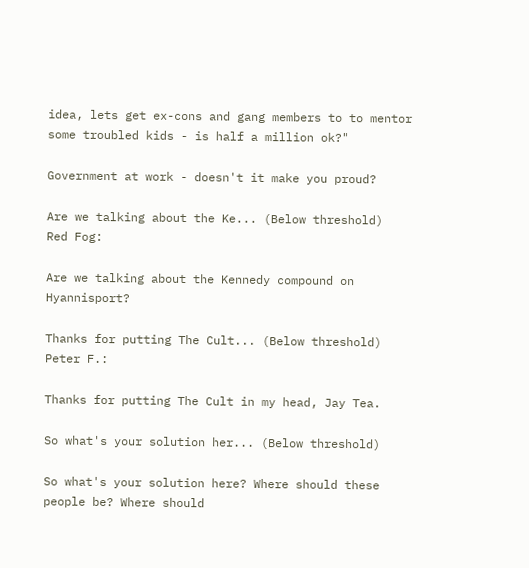idea, lets get ex-cons and gang members to to mentor some troubled kids - is half a million ok?"

Government at work - doesn't it make you proud?

Are we talking about the Ke... (Below threshold)
Red Fog:

Are we talking about the Kennedy compound on Hyannisport?

Thanks for putting The Cult... (Below threshold)
Peter F.:

Thanks for putting The Cult in my head, Jay Tea.

So what's your solution her... (Below threshold)

So what's your solution here? Where should these people be? Where should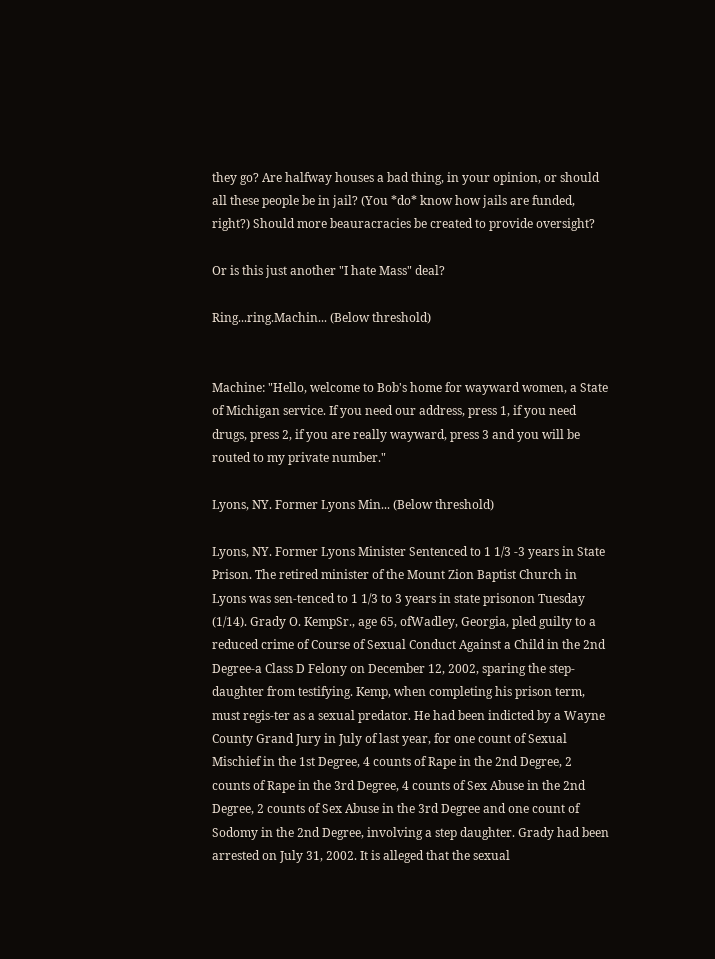they go? Are halfway houses a bad thing, in your opinion, or should all these people be in jail? (You *do* know how jails are funded, right?) Should more beauracracies be created to provide oversight?

Or is this just another "I hate Mass" deal?

Ring...ring.Machin... (Below threshold)


Machine: "Hello, welcome to Bob's home for wayward women, a State of Michigan service. If you need our address, press 1, if you need drugs, press 2, if you are really wayward, press 3 and you will be routed to my private number."

Lyons, NY. Former Lyons Min... (Below threshold)

Lyons, NY. Former Lyons Minister Sentenced to 1 1/3 -3 years in State Prison. The retired minister of the Mount Zion Baptist Church in Lyons was sen-tenced to 1 1/3 to 3 years in state prisonon Tuesday (1/14). Grady O. KempSr., age 65, ofWadley, Georgia, pled guilty to a reduced crime of Course of Sexual Conduct Against a Child in the 2nd Degree-a Class D Felony on December 12, 2002, sparing the step-daughter from testifying. Kemp, when completing his prison term, must regis-ter as a sexual predator. He had been indicted by a Wayne County Grand Jury in July of last year, for one count of Sexual Mischief in the 1st Degree, 4 counts of Rape in the 2nd Degree, 2 counts of Rape in the 3rd Degree, 4 counts of Sex Abuse in the 2nd Degree, 2 counts of Sex Abuse in the 3rd Degree and one count of Sodomy in the 2nd Degree, involving a step daughter. Grady had been arrested on July 31, 2002. It is alleged that the sexual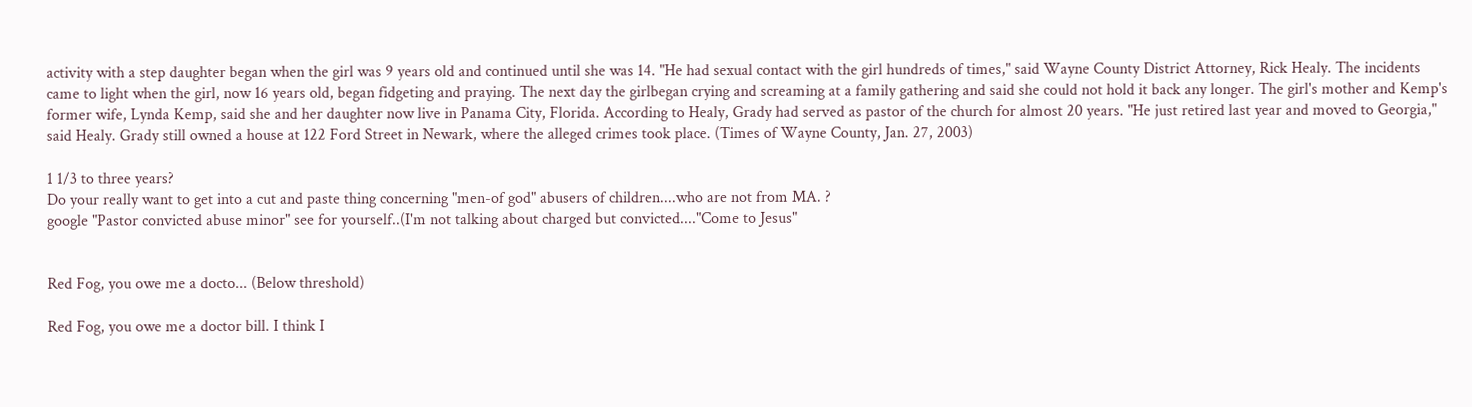activity with a step daughter began when the girl was 9 years old and continued until she was 14. "He had sexual contact with the girl hundreds of times," said Wayne County District Attorney, Rick Healy. The incidents came to light when the girl, now 16 years old, began fidgeting and praying. The next day the girlbegan crying and screaming at a family gathering and said she could not hold it back any longer. The girl's mother and Kemp's former wife, Lynda Kemp, said she and her daughter now live in Panama City, Florida. According to Healy, Grady had served as pastor of the church for almost 20 years. "He just retired last year and moved to Georgia," said Healy. Grady still owned a house at 122 Ford Street in Newark, where the alleged crimes took place. (Times of Wayne County, Jan. 27, 2003)

1 1/3 to three years?
Do your really want to get into a cut and paste thing concerning "men-of god" abusers of children....who are not from MA. ?
google "Pastor convicted abuse minor" see for yourself..(I'm not talking about charged but convicted...."Come to Jesus"


Red Fog, you owe me a docto... (Below threshold)

Red Fog, you owe me a doctor bill. I think I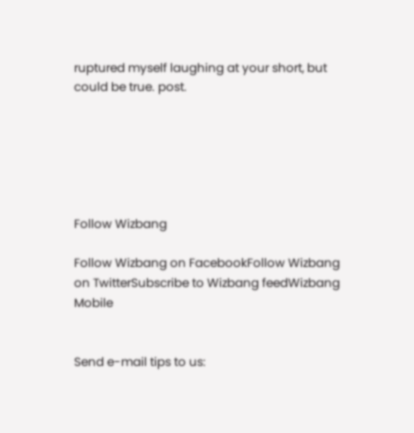ruptured myself laughing at your short, but could be true. post.






Follow Wizbang

Follow Wizbang on FacebookFollow Wizbang on TwitterSubscribe to Wizbang feedWizbang Mobile


Send e-mail tips to us: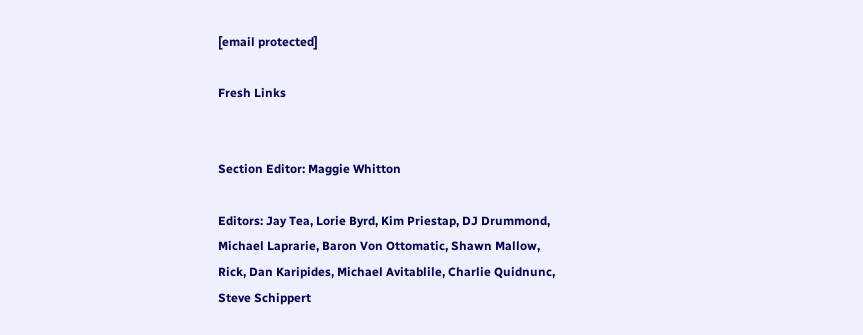[email protected]

Fresh Links


Section Editor: Maggie Whitton

Editors: Jay Tea, Lorie Byrd, Kim Priestap, DJ Drummond, Michael Laprarie, Baron Von Ottomatic, Shawn Mallow, Rick, Dan Karipides, Michael Avitablile, Charlie Quidnunc, Steve Schippert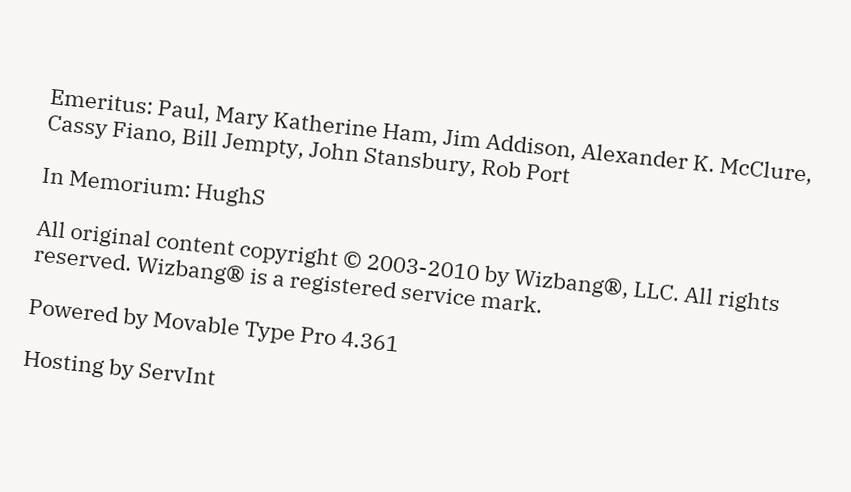Emeritus: Paul, Mary Katherine Ham, Jim Addison, Alexander K. McClure, Cassy Fiano, Bill Jempty, John Stansbury, Rob Port

In Memorium: HughS

All original content copyright © 2003-2010 by Wizbang®, LLC. All rights reserved. Wizbang® is a registered service mark.

Powered by Movable Type Pro 4.361

Hosting by ServInt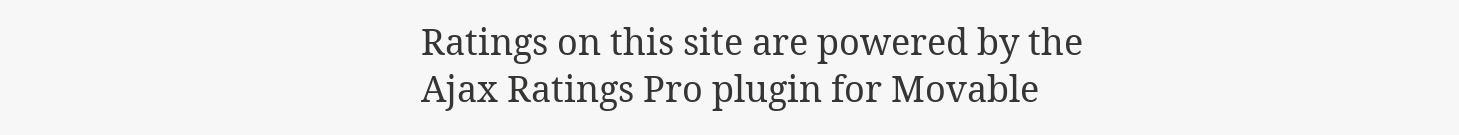Ratings on this site are powered by the Ajax Ratings Pro plugin for Movable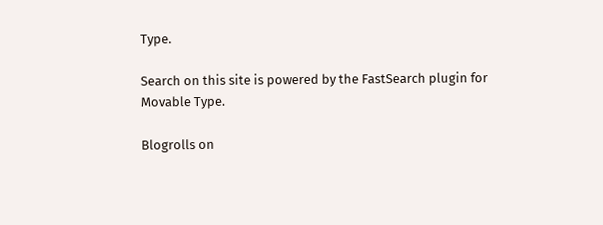Type.

Search on this site is powered by the FastSearch plugin for Movable Type.

Blogrolls on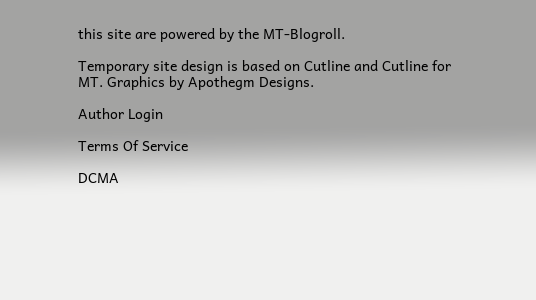this site are powered by the MT-Blogroll.

Temporary site design is based on Cutline and Cutline for MT. Graphics by Apothegm Designs.

Author Login

Terms Of Service

DCMA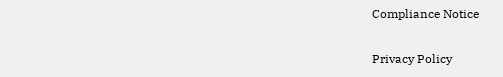Compliance Notice

Privacy Policy